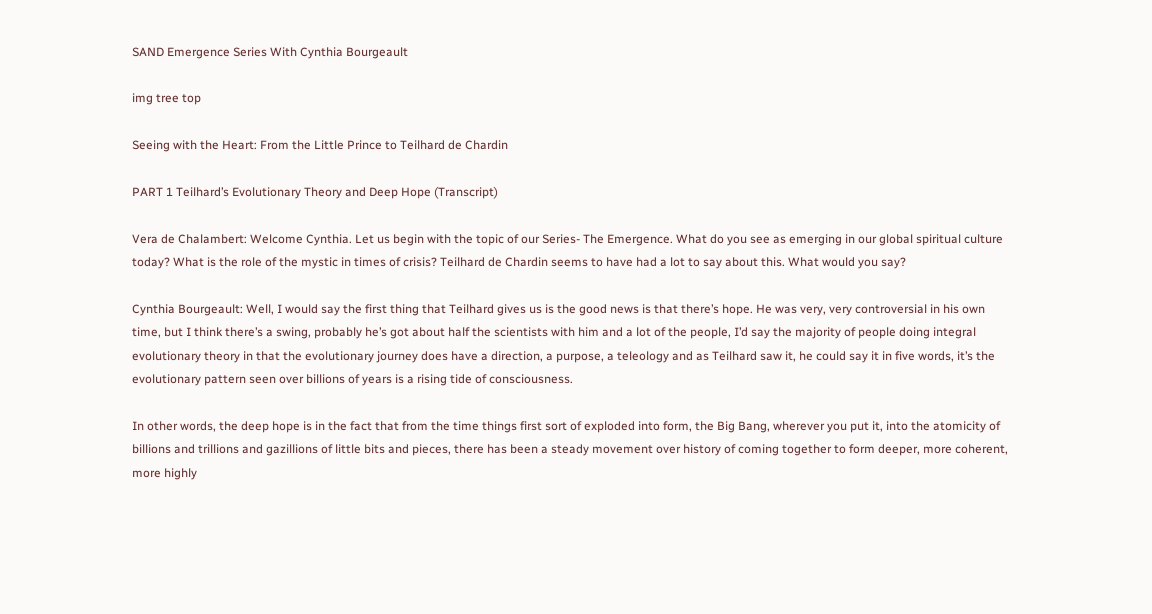SAND Emergence Series With Cynthia Bourgeault

img tree top

Seeing with the Heart: From the Little Prince to Teilhard de Chardin

PART 1 Teilhard’s Evolutionary Theory and Deep Hope (Transcript)

Vera de Chalambert: Welcome Cynthia. Let us begin with the topic of our Series- The Emergence. What do you see as emerging in our global spiritual culture today? What is the role of the mystic in times of crisis? Teilhard de Chardin seems to have had a lot to say about this. What would you say?

Cynthia Bourgeault: Well, I would say the first thing that Teilhard gives us is the good news is that there’s hope. He was very, very controversial in his own time, but I think there’s a swing, probably he’s got about half the scientists with him and a lot of the people, I’d say the majority of people doing integral evolutionary theory in that the evolutionary journey does have a direction, a purpose, a teleology and as Teilhard saw it, he could say it in five words, it’s the evolutionary pattern seen over billions of years is a rising tide of consciousness.

In other words, the deep hope is in the fact that from the time things first sort of exploded into form, the Big Bang, wherever you put it, into the atomicity of billions and trillions and gazillions of little bits and pieces, there has been a steady movement over history of coming together to form deeper, more coherent, more highly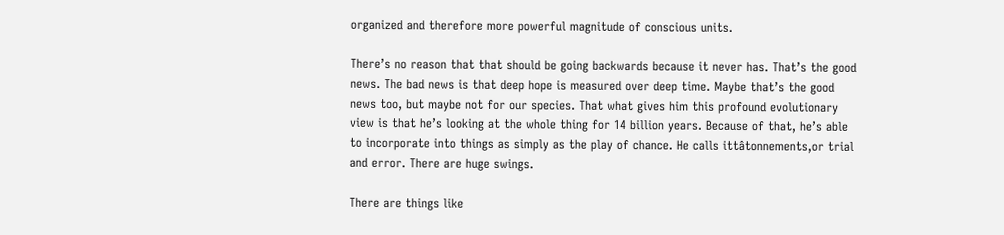organized and therefore more powerful magnitude of conscious units.

There’s no reason that that should be going backwards because it never has. That’s the good news. The bad news is that deep hope is measured over deep time. Maybe that’s the good news too, but maybe not for our species. That what gives him this profound evolutionary view is that he’s looking at the whole thing for 14 billion years. Because of that, he’s able to incorporate into things as simply as the play of chance. He calls ittâtonnements,or trial and error. There are huge swings.

There are things like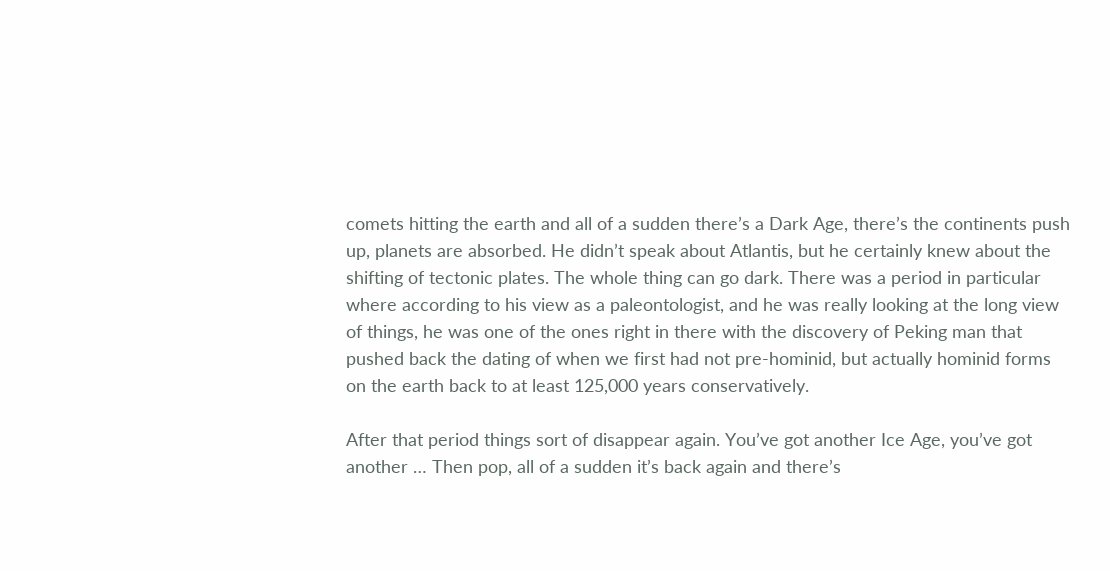comets hitting the earth and all of a sudden there’s a Dark Age, there’s the continents push up, planets are absorbed. He didn’t speak about Atlantis, but he certainly knew about the shifting of tectonic plates. The whole thing can go dark. There was a period in particular where according to his view as a paleontologist, and he was really looking at the long view of things, he was one of the ones right in there with the discovery of Peking man that pushed back the dating of when we first had not pre-hominid, but actually hominid forms on the earth back to at least 125,000 years conservatively.

After that period things sort of disappear again. You’ve got another Ice Age, you’ve got another … Then pop, all of a sudden it’s back again and there’s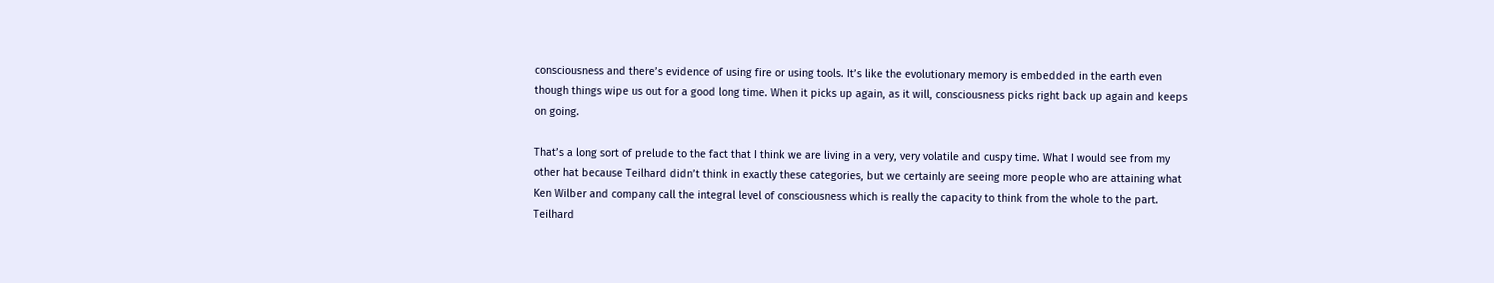consciousness and there’s evidence of using fire or using tools. It’s like the evolutionary memory is embedded in the earth even though things wipe us out for a good long time. When it picks up again, as it will, consciousness picks right back up again and keeps on going.

That’s a long sort of prelude to the fact that I think we are living in a very, very volatile and cuspy time. What I would see from my other hat because Teilhard didn’t think in exactly these categories, but we certainly are seeing more people who are attaining what Ken Wilber and company call the integral level of consciousness which is really the capacity to think from the whole to the part. Teilhard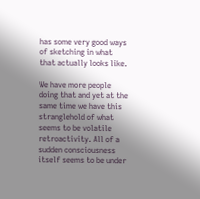has some very good ways of sketching in what that actually looks like.

We have more people doing that and yet at the same time we have this stranglehold of what seems to be volatile retroactivity. All of a sudden consciousness itself seems to be under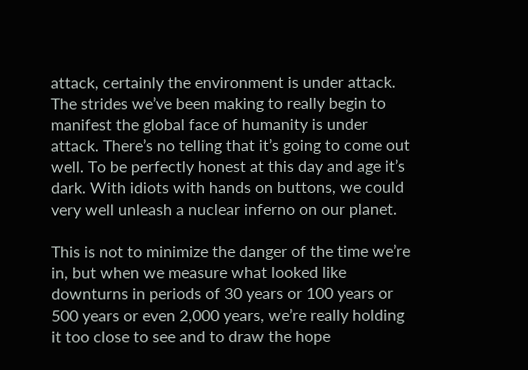attack, certainly the environment is under attack. The strides we’ve been making to really begin to manifest the global face of humanity is under attack. There’s no telling that it’s going to come out well. To be perfectly honest at this day and age it’s dark. With idiots with hands on buttons, we could very well unleash a nuclear inferno on our planet.

This is not to minimize the danger of the time we’re in, but when we measure what looked like downturns in periods of 30 years or 100 years or 500 years or even 2,000 years, we’re really holding it too close to see and to draw the hope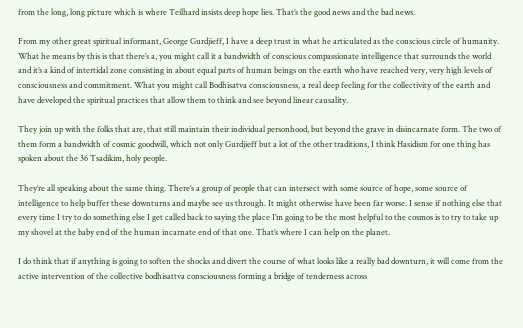from the long, long picture which is where Teilhard insists deep hope lies. That’s the good news and the bad news.

From my other great spiritual informant, George Gurdjieff, I have a deep trust in what he articulated as the conscious circle of humanity. What he means by this is that there’s a, you might call it a bandwidth of conscious compassionate intelligence that surrounds the world and it’s a kind of intertidal zone consisting in about equal parts of human beings on the earth who have reached very, very high levels of consciousness and commitment. What you might call Bodhisatva consciousness, a real deep feeling for the collectivity of the earth and have developed the spiritual practices that allow them to think and see beyond linear causality.

They join up with the folks that are, that still maintain their individual personhood, but beyond the grave in disincarnate form. The two of them form a bandwidth of cosmic goodwill, which not only Gurdjieff but a lot of the other traditions, I think Hasidism for one thing has spoken about the 36 Tsadikim, holy people.

They’re all speaking about the same thing. There’s a group of people that can intersect with some source of hope, some source of intelligence to help buffer these downturns and maybe see us through. It might otherwise have been far worse. I sense if nothing else that every time I try to do something else I get called back to saying the place I’m going to be the most helpful to the cosmos is to try to take up my shovel at the baby end of the human incarnate end of that one. That’s where I can help on the planet.

I do think that if anything is going to soften the shocks and divert the course of what looks like a really bad downturn, it will come from the active intervention of the collective bodhisattva consciousness forming a bridge of tenderness across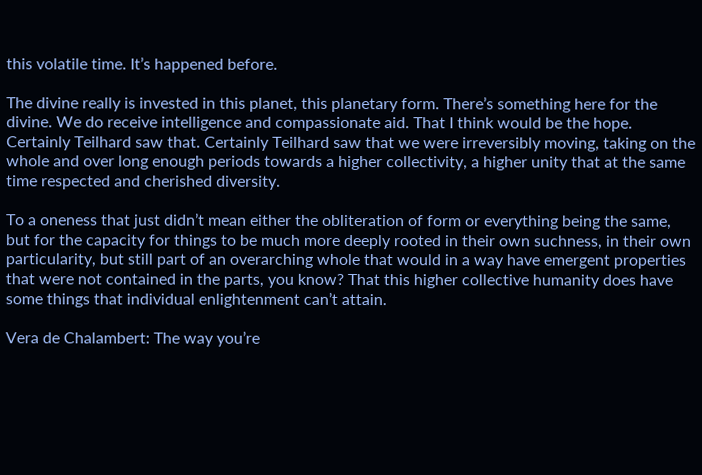this volatile time. It’s happened before.

The divine really is invested in this planet, this planetary form. There’s something here for the divine. We do receive intelligence and compassionate aid. That I think would be the hope. Certainly Teilhard saw that. Certainly Teilhard saw that we were irreversibly moving, taking on the whole and over long enough periods towards a higher collectivity, a higher unity that at the same time respected and cherished diversity.

To a oneness that just didn’t mean either the obliteration of form or everything being the same, but for the capacity for things to be much more deeply rooted in their own suchness, in their own particularity, but still part of an overarching whole that would in a way have emergent properties that were not contained in the parts, you know? That this higher collective humanity does have some things that individual enlightenment can’t attain.

Vera de Chalambert: The way you’re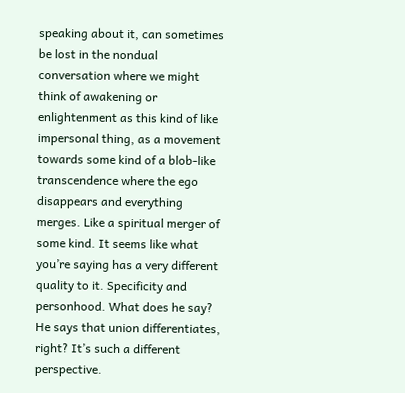speaking about it, can sometimes be lost in the nondual conversation where we might think of awakening or enlightenment as this kind of like impersonal thing, as a movement towards some kind of a blob-like transcendence where the ego disappears and everything merges. Like a spiritual merger of some kind. It seems like what you’re saying has a very different quality to it. Specificity and personhood. What does he say? He says that union differentiates, right? It’s such a different perspective.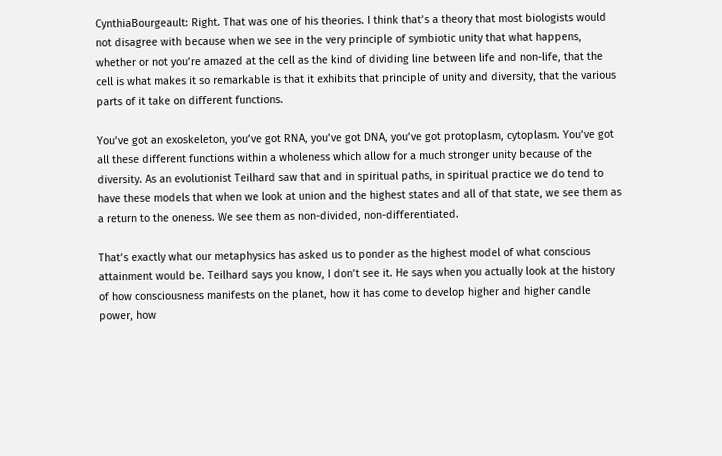CynthiaBourgeault: Right. That was one of his theories. I think that’s a theory that most biologists would not disagree with because when we see in the very principle of symbiotic unity that what happens, whether or not you’re amazed at the cell as the kind of dividing line between life and non-life, that the cell is what makes it so remarkable is that it exhibits that principle of unity and diversity, that the various parts of it take on different functions.

You’ve got an exoskeleton, you’ve got RNA, you’ve got DNA, you’ve got protoplasm, cytoplasm. You’ve got all these different functions within a wholeness which allow for a much stronger unity because of the diversity. As an evolutionist Teilhard saw that and in spiritual paths, in spiritual practice we do tend to have these models that when we look at union and the highest states and all of that state, we see them as a return to the oneness. We see them as non-divided, non-differentiated.

That’s exactly what our metaphysics has asked us to ponder as the highest model of what conscious attainment would be. Teilhard says you know, I don’t see it. He says when you actually look at the history of how consciousness manifests on the planet, how it has come to develop higher and higher candle power, how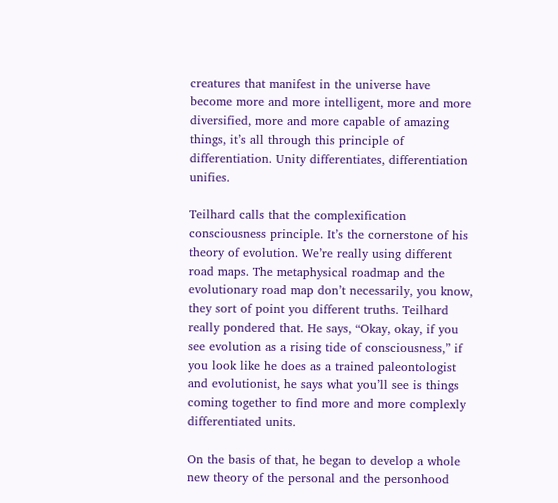creatures that manifest in the universe have become more and more intelligent, more and more diversified, more and more capable of amazing things, it’s all through this principle of differentiation. Unity differentiates, differentiation unifies.

Teilhard calls that the complexification consciousness principle. It’s the cornerstone of his theory of evolution. We’re really using different road maps. The metaphysical roadmap and the evolutionary road map don’t necessarily, you know, they sort of point you different truths. Teilhard really pondered that. He says, “Okay, okay, if you see evolution as a rising tide of consciousness,” if you look like he does as a trained paleontologist and evolutionist, he says what you’ll see is things coming together to find more and more complexly differentiated units.

On the basis of that, he began to develop a whole new theory of the personal and the personhood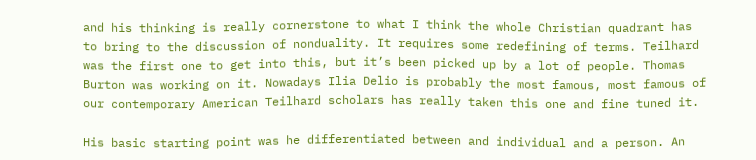and his thinking is really cornerstone to what I think the whole Christian quadrant has to bring to the discussion of nonduality. It requires some redefining of terms. Teilhard was the first one to get into this, but it’s been picked up by a lot of people. Thomas Burton was working on it. Nowadays Ilia Delio is probably the most famous, most famous of our contemporary American Teilhard scholars has really taken this one and fine tuned it.

His basic starting point was he differentiated between and individual and a person. An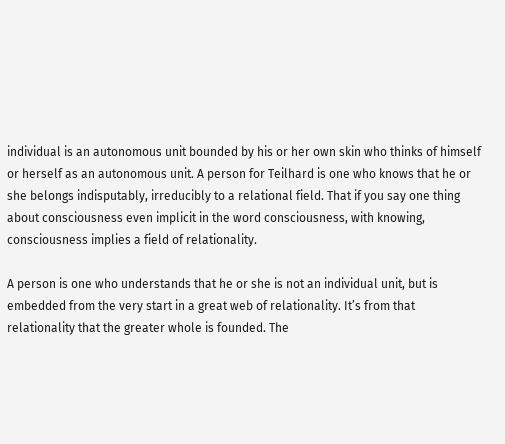individual is an autonomous unit bounded by his or her own skin who thinks of himself or herself as an autonomous unit. A person for Teilhard is one who knows that he or she belongs indisputably, irreducibly to a relational field. That if you say one thing about consciousness even implicit in the word consciousness, with knowing, consciousness implies a field of relationality.

A person is one who understands that he or she is not an individual unit, but is embedded from the very start in a great web of relationality. It’s from that relationality that the greater whole is founded. The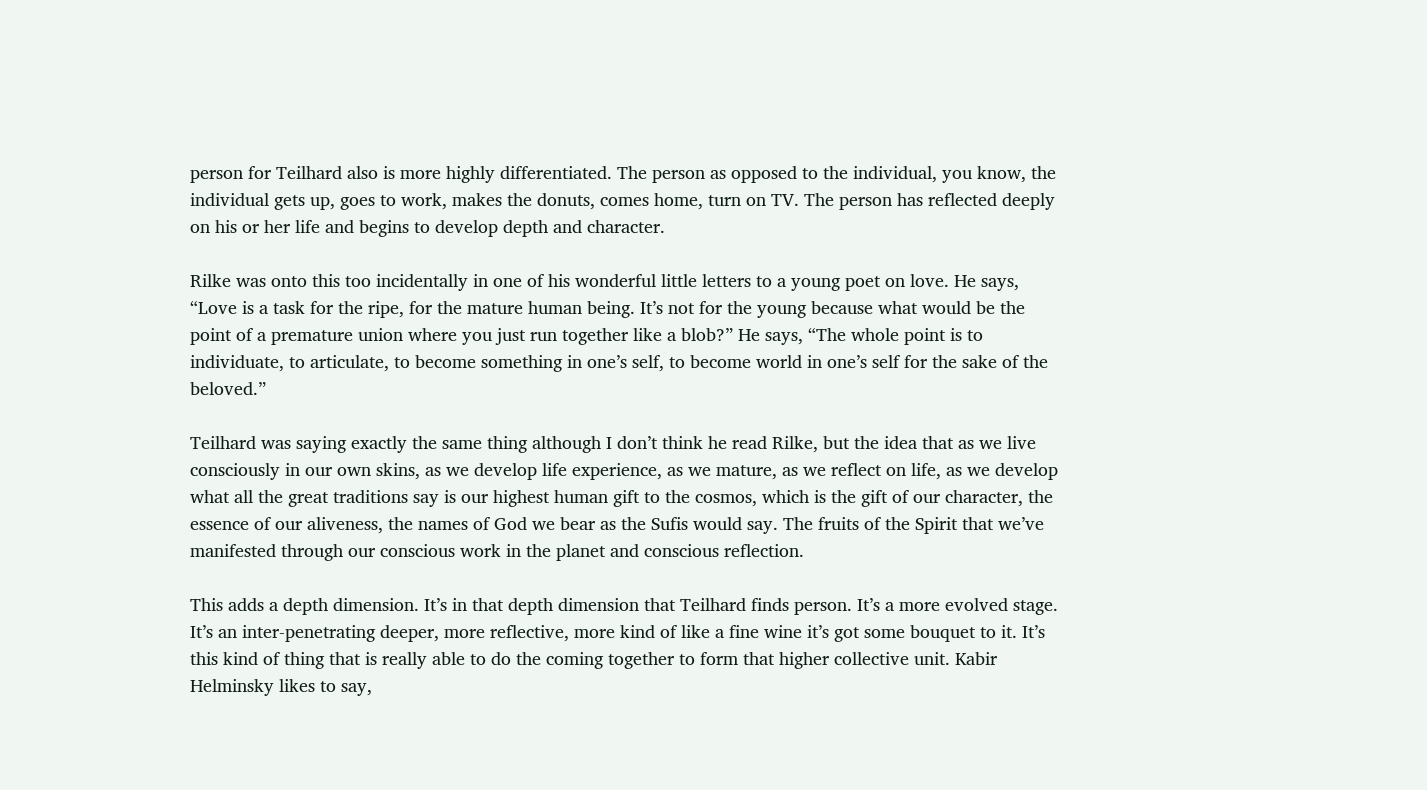person for Teilhard also is more highly differentiated. The person as opposed to the individual, you know, the individual gets up, goes to work, makes the donuts, comes home, turn on TV. The person has reflected deeply on his or her life and begins to develop depth and character.

Rilke was onto this too incidentally in one of his wonderful little letters to a young poet on love. He says, “Love is a task for the ripe, for the mature human being. It’s not for the young because what would be the point of a premature union where you just run together like a blob?” He says, “The whole point is to individuate, to articulate, to become something in one’s self, to become world in one’s self for the sake of the beloved.”

Teilhard was saying exactly the same thing although I don’t think he read Rilke, but the idea that as we live consciously in our own skins, as we develop life experience, as we mature, as we reflect on life, as we develop what all the great traditions say is our highest human gift to the cosmos, which is the gift of our character, the essence of our aliveness, the names of God we bear as the Sufis would say. The fruits of the Spirit that we’ve manifested through our conscious work in the planet and conscious reflection.

This adds a depth dimension. It’s in that depth dimension that Teilhard finds person. It’s a more evolved stage. It’s an inter-penetrating deeper, more reflective, more kind of like a fine wine it’s got some bouquet to it. It’s this kind of thing that is really able to do the coming together to form that higher collective unit. Kabir Helminsky likes to say,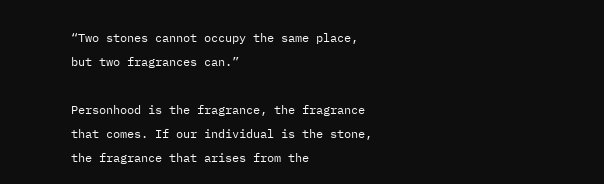“Two stones cannot occupy the same place, but two fragrances can.”

Personhood is the fragrance, the fragrance that comes. If our individual is the stone, the fragrance that arises from the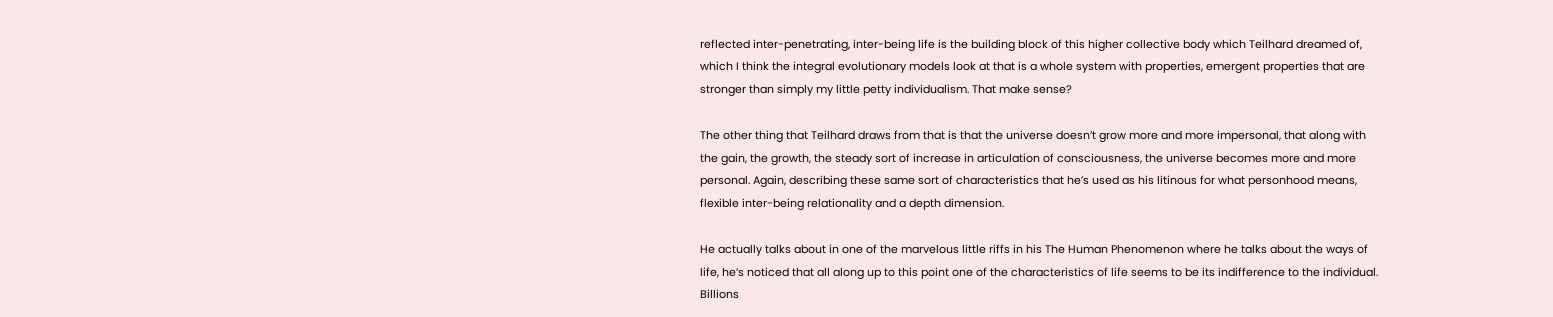reflected inter-penetrating, inter-being life is the building block of this higher collective body which Teilhard dreamed of, which I think the integral evolutionary models look at that is a whole system with properties, emergent properties that are stronger than simply my little petty individualism. That make sense?

The other thing that Teilhard draws from that is that the universe doesn’t grow more and more impersonal, that along with the gain, the growth, the steady sort of increase in articulation of consciousness, the universe becomes more and more personal. Again, describing these same sort of characteristics that he’s used as his litinous for what personhood means, flexible inter-being relationality and a depth dimension.

He actually talks about in one of the marvelous little riffs in his The Human Phenomenon where he talks about the ways of life, he’s noticed that all along up to this point one of the characteristics of life seems to be its indifference to the individual. Billions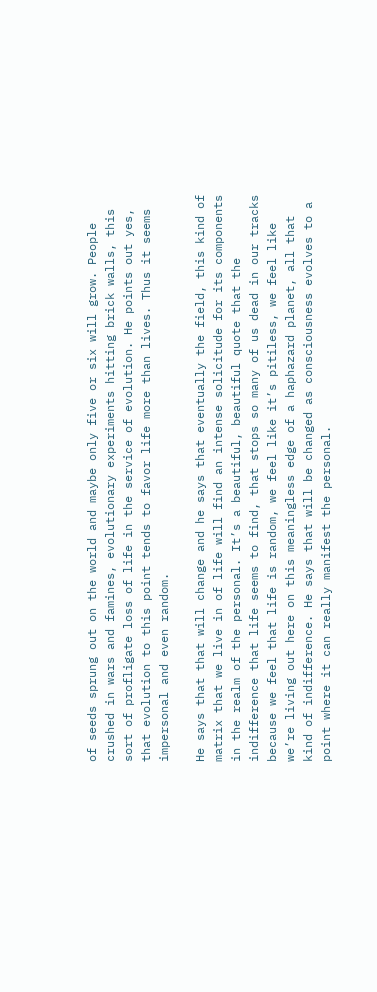of seeds sprung out on the world and maybe only five or six will grow. People crushed in wars and famines, evolutionary experiments hitting brick walls, this sort of profligate loss of life in the service of evolution. He points out yes, that evolution to this point tends to favor life more than lives. Thus it seems impersonal and even random.

He says that that will change and he says that eventually the field, this kind of matrix that we live in of life will find an intense solicitude for its components in the realm of the personal. It’s a beautiful, beautiful quote that the indifference that life seems to find, that stops so many of us dead in our tracks because we feel that life is random, we feel like it’s pitiless, we feel like we’re living out here on this meaningless edge of a haphazard planet, all that kind of indifference. He says that will be changed as consciousness evolves to a point where it can really manifest the personal.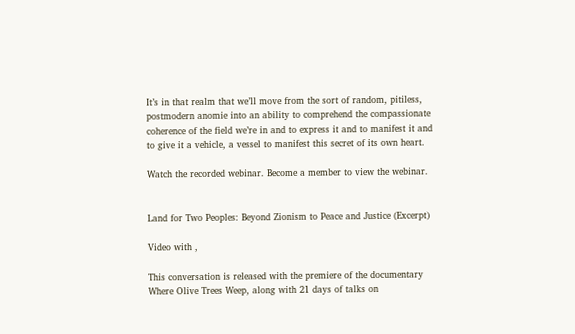It’s in that realm that we’ll move from the sort of random, pitiless, postmodern anomie into an ability to comprehend the compassionate coherence of the field we’re in and to express it and to manifest it and to give it a vehicle, a vessel to manifest this secret of its own heart.

Watch the recorded webinar. Become a member to view the webinar.


Land for Two Peoples: Beyond Zionism to Peace and Justice (Excerpt)

Video with ,

This conversation is released with the premiere of the documentary Where Olive Trees Weep, along with 21 days of talks on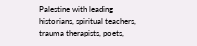Palestine with leading historians, spiritual teachers, trauma therapists, poets,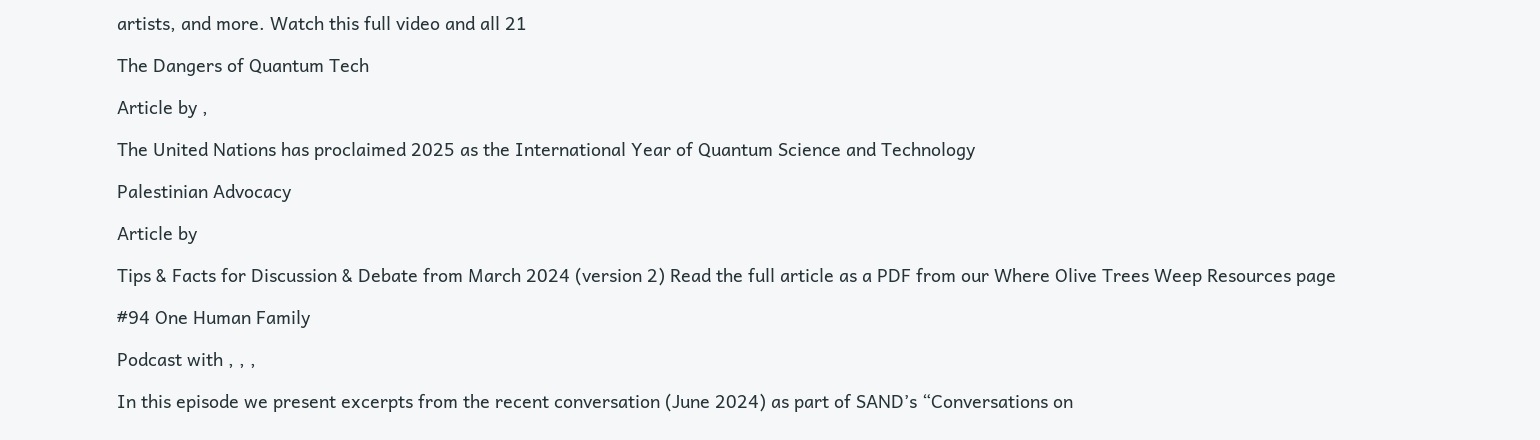artists, and more. Watch this full video and all 21

The Dangers of Quantum Tech

Article by ,

The United Nations has proclaimed 2025 as the International Year of Quantum Science and Technology

Palestinian Advocacy

Article by

Tips & Facts for Discussion & Debate from March 2024 (version 2) Read the full article as a PDF from our Where Olive Trees Weep Resources page

#94 One Human Family

Podcast with , , ,

In this episode we present excerpts from the recent conversation (June 2024) as part of SAND’s “Conversations on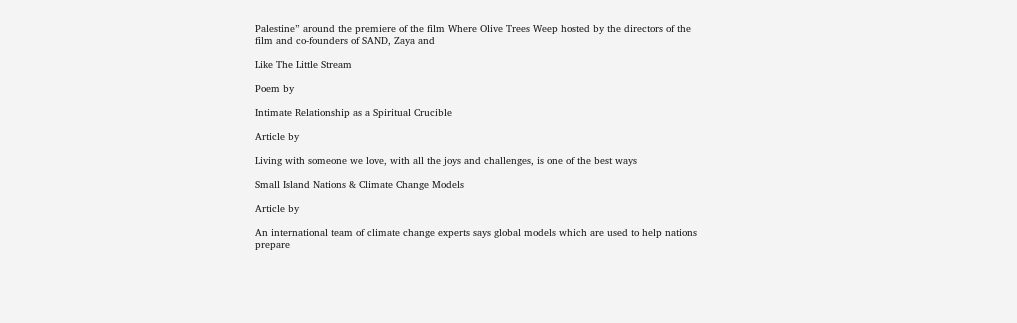Palestine” around the premiere of the film Where Olive Trees Weep hosted by the directors of the film and co-founders of SAND, Zaya and

Like The Little Stream

Poem by

Intimate Relationship as a Spiritual Crucible

Article by

Living with someone we love, with all the joys and challenges, is one of the best ways

Small Island Nations & Climate Change Models

Article by

An international team of climate change experts says global models which are used to help nations prepare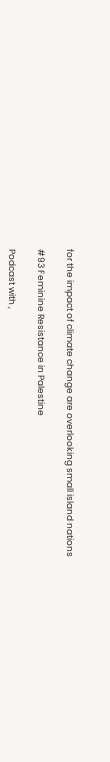for the impact of climate change are overlooking small island nations

#93 Feminine Resistance in Palestine

Podcast with ,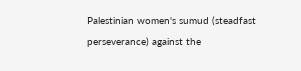Palestinian women's sumud (steadfast perseverance) against the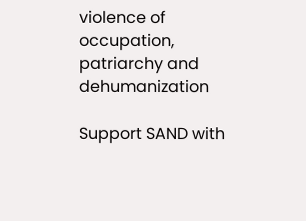violence of occupation, patriarchy and dehumanization

Support SAND with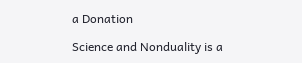a Donation

Science and Nonduality is a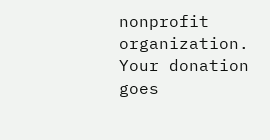nonprofit organization. Your donation goes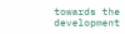towards the development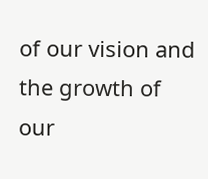of our vision and the growth of our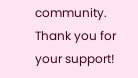community.
Thank you for your support!